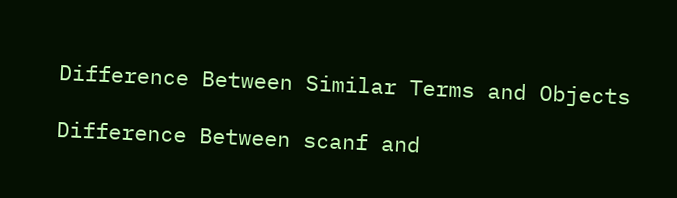Difference Between Similar Terms and Objects

Difference Between scanf and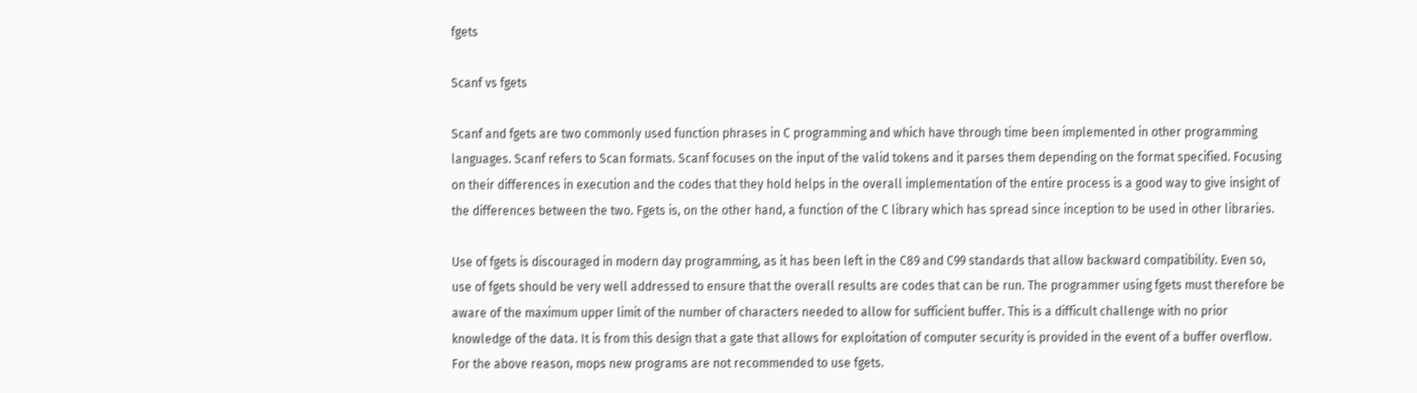fgets

Scanf vs fgets

Scanf and fgets are two commonly used function phrases in C programming and which have through time been implemented in other programming languages. Scanf refers to Scan formats. Scanf focuses on the input of the valid tokens and it parses them depending on the format specified. Focusing on their differences in execution and the codes that they hold helps in the overall implementation of the entire process is a good way to give insight of the differences between the two. Fgets is, on the other hand, a function of the C library which has spread since inception to be used in other libraries.

Use of fgets is discouraged in modern day programming, as it has been left in the C89 and C99 standards that allow backward compatibility. Even so, use of fgets should be very well addressed to ensure that the overall results are codes that can be run. The programmer using fgets must therefore be aware of the maximum upper limit of the number of characters needed to allow for sufficient buffer. This is a difficult challenge with no prior knowledge of the data. It is from this design that a gate that allows for exploitation of computer security is provided in the event of a buffer overflow. For the above reason, mops new programs are not recommended to use fgets.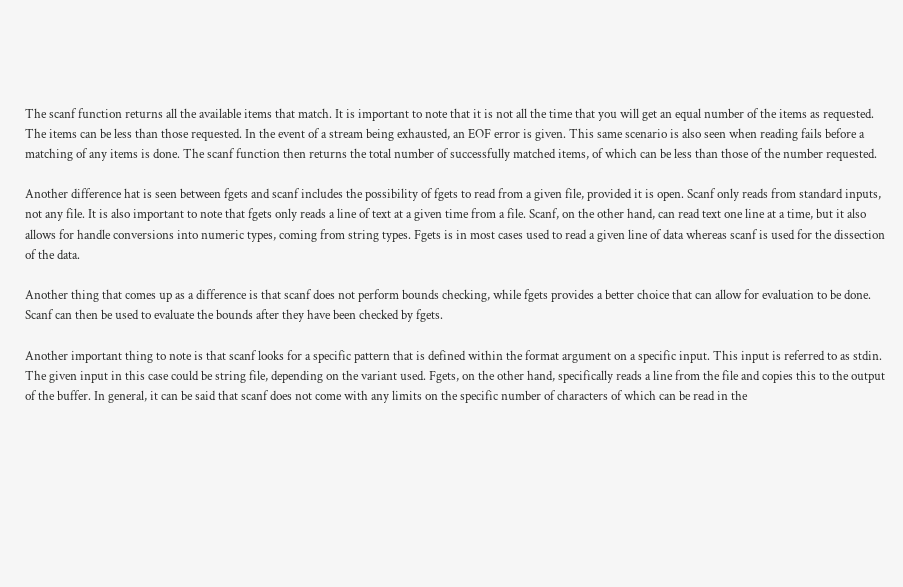The scanf function returns all the available items that match. It is important to note that it is not all the time that you will get an equal number of the items as requested. The items can be less than those requested. In the event of a stream being exhausted, an EOF error is given. This same scenario is also seen when reading fails before a matching of any items is done. The scanf function then returns the total number of successfully matched items, of which can be less than those of the number requested.

Another difference hat is seen between fgets and scanf includes the possibility of fgets to read from a given file, provided it is open. Scanf only reads from standard inputs, not any file. It is also important to note that fgets only reads a line of text at a given time from a file. Scanf, on the other hand, can read text one line at a time, but it also allows for handle conversions into numeric types, coming from string types. Fgets is in most cases used to read a given line of data whereas scanf is used for the dissection of the data.

Another thing that comes up as a difference is that scanf does not perform bounds checking, while fgets provides a better choice that can allow for evaluation to be done. Scanf can then be used to evaluate the bounds after they have been checked by fgets.

Another important thing to note is that scanf looks for a specific pattern that is defined within the format argument on a specific input. This input is referred to as stdin. The given input in this case could be string file, depending on the variant used. Fgets, on the other hand, specifically reads a line from the file and copies this to the output of the buffer. In general, it can be said that scanf does not come with any limits on the specific number of characters of which can be read in the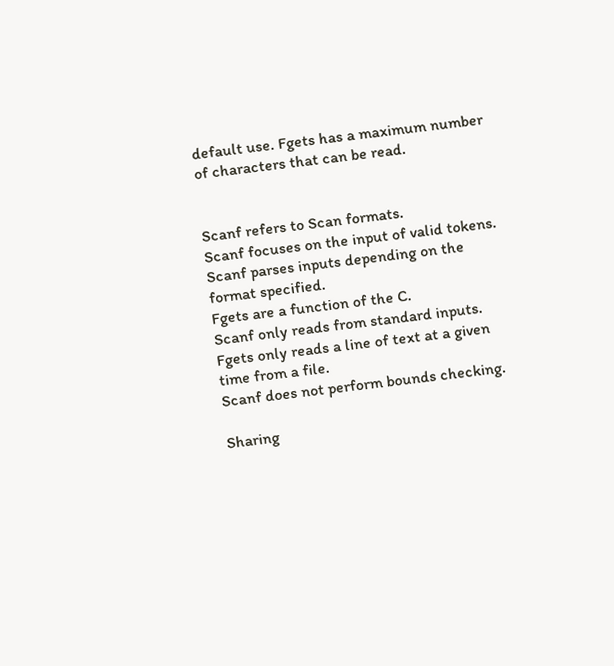default use. Fgets has a maximum number of characters that can be read.


Scanf refers to Scan formats.
Scanf focuses on the input of valid tokens.
Scanf parses inputs depending on the format specified.
Fgets are a function of the C.
Scanf only reads from standard inputs.
Fgets only reads a line of text at a given time from a file.
Scanf does not perform bounds checking.

Sharing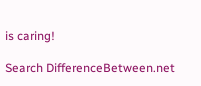is caring!

Search DifferenceBetween.net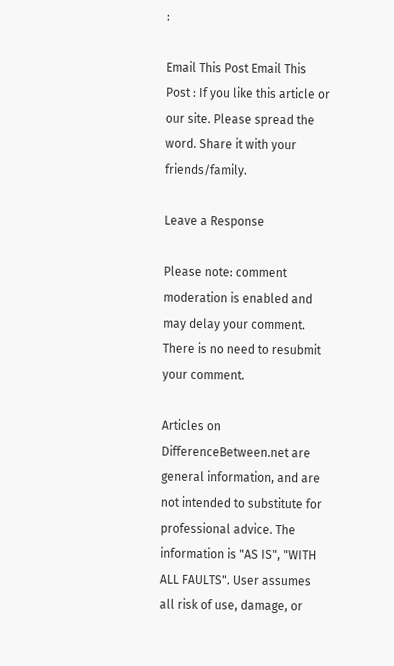:

Email This Post Email This Post : If you like this article or our site. Please spread the word. Share it with your friends/family.

Leave a Response

Please note: comment moderation is enabled and may delay your comment. There is no need to resubmit your comment.

Articles on DifferenceBetween.net are general information, and are not intended to substitute for professional advice. The information is "AS IS", "WITH ALL FAULTS". User assumes all risk of use, damage, or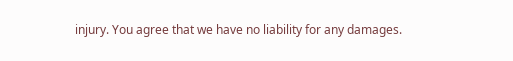injury. You agree that we have no liability for any damages.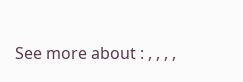See more about : , , , ,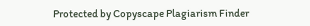Protected by Copyscape Plagiarism Finder